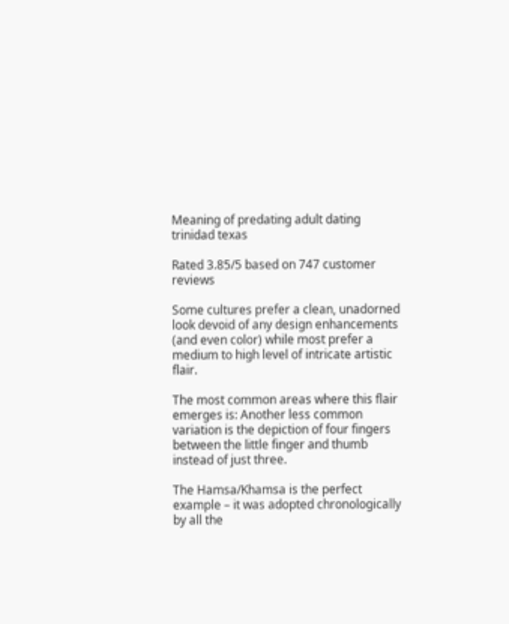Meaning of predating adult dating trinidad texas

Rated 3.85/5 based on 747 customer reviews

Some cultures prefer a clean, unadorned look devoid of any design enhancements (and even color) while most prefer a medium to high level of intricate artistic flair.

The most common areas where this flair emerges is: Another less common variation is the depiction of four fingers between the little finger and thumb instead of just three.

The Hamsa/Khamsa is the perfect example – it was adopted chronologically by all the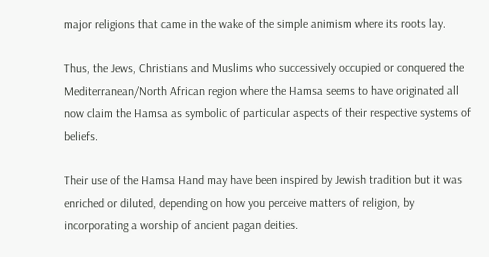major religions that came in the wake of the simple animism where its roots lay.

Thus, the Jews, Christians and Muslims who successively occupied or conquered the Mediterranean/North African region where the Hamsa seems to have originated all now claim the Hamsa as symbolic of particular aspects of their respective systems of beliefs.

Their use of the Hamsa Hand may have been inspired by Jewish tradition but it was enriched or diluted, depending on how you perceive matters of religion, by incorporating a worship of ancient pagan deities.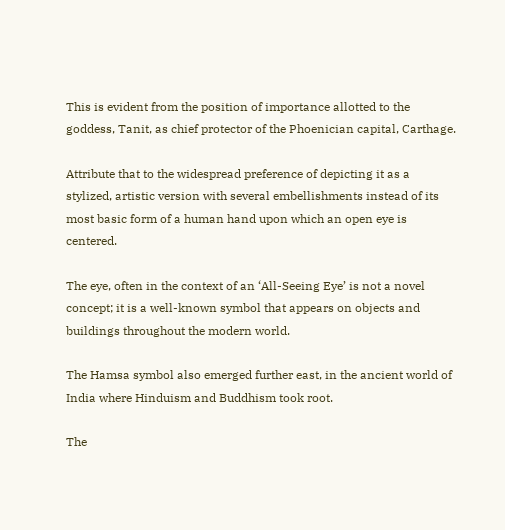This is evident from the position of importance allotted to the goddess, Tanit, as chief protector of the Phoenician capital, Carthage.

Attribute that to the widespread preference of depicting it as a stylized, artistic version with several embellishments instead of its most basic form of a human hand upon which an open eye is centered.

The eye, often in the context of an ‘All-Seeing Eye’ is not a novel concept; it is a well-known symbol that appears on objects and buildings throughout the modern world.

The Hamsa symbol also emerged further east, in the ancient world of India where Hinduism and Buddhism took root.

The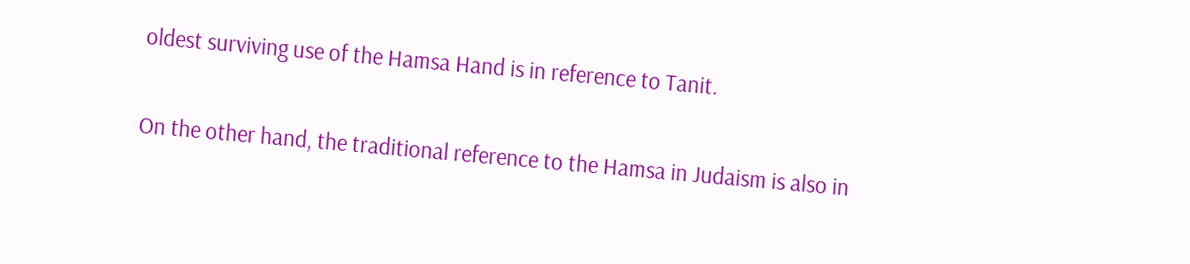oldest surviving use of the Hamsa Hand is in reference to Tanit.

On the other hand, the traditional reference to the Hamsa in Judaism is also in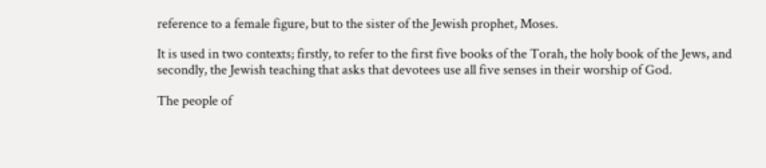reference to a female figure, but to the sister of the Jewish prophet, Moses.

It is used in two contexts; firstly, to refer to the first five books of the Torah, the holy book of the Jews, and secondly, the Jewish teaching that asks that devotees use all five senses in their worship of God.

The people of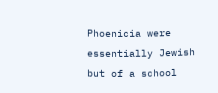Phoenicia were essentially Jewish but of a school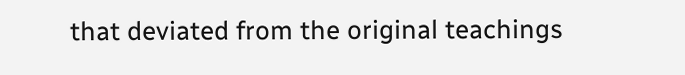that deviated from the original teachings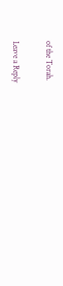of the Torah.

Leave a Reply